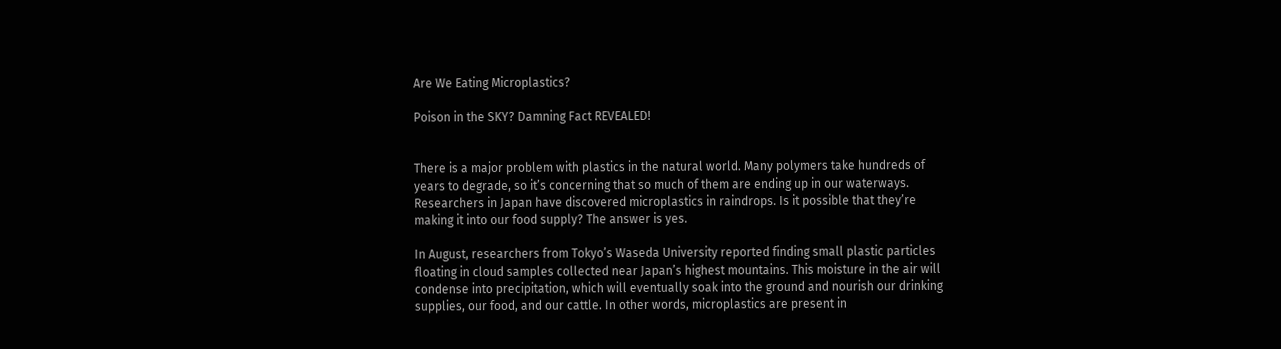Are We Eating Microplastics?

Poison in the SKY? Damning Fact REVEALED!


There is a major problem with plastics in the natural world. Many polymers take hundreds of years to degrade, so it’s concerning that so much of them are ending up in our waterways. Researchers in Japan have discovered microplastics in raindrops. Is it possible that they’re making it into our food supply? The answer is yes.

In August, researchers from Tokyo’s Waseda University reported finding small plastic particles floating in cloud samples collected near Japan’s highest mountains. This moisture in the air will condense into precipitation, which will eventually soak into the ground and nourish our drinking supplies, our food, and our cattle. In other words, microplastics are present in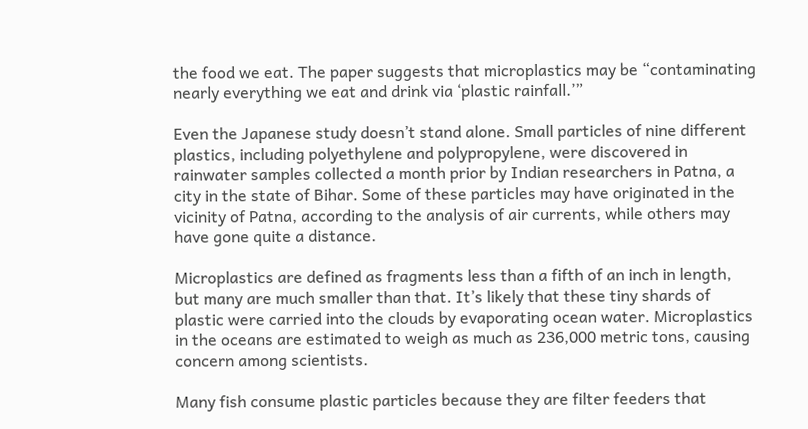the food we eat. The paper suggests that microplastics may be “contaminating nearly everything we eat and drink via ‘plastic rainfall.’”

Even the Japanese study doesn’t stand alone. Small particles of nine different plastics, including polyethylene and polypropylene, were discovered in rainwater samples collected a month prior by Indian researchers in Patna, a city in the state of Bihar. Some of these particles may have originated in the vicinity of Patna, according to the analysis of air currents, while others may have gone quite a distance.

Microplastics are defined as fragments less than a fifth of an inch in length, but many are much smaller than that. It’s likely that these tiny shards of plastic were carried into the clouds by evaporating ocean water. Microplastics in the oceans are estimated to weigh as much as 236,000 metric tons, causing concern among scientists.

Many fish consume plastic particles because they are filter feeders that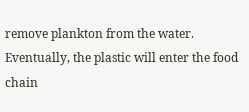remove plankton from the water. Eventually, the plastic will enter the food chain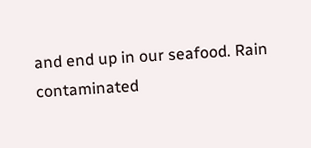and end up in our seafood. Rain contaminated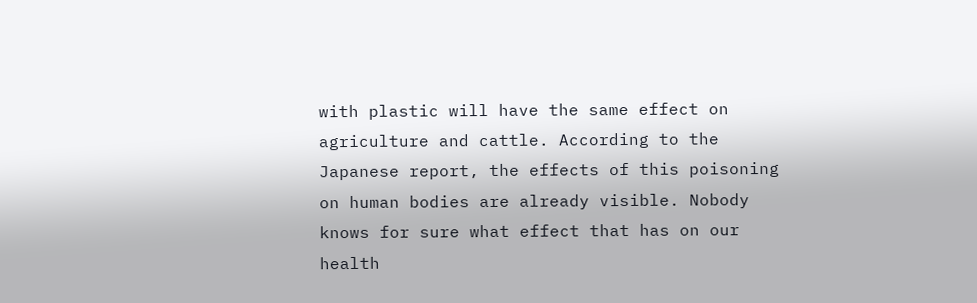with plastic will have the same effect on agriculture and cattle. According to the Japanese report, the effects of this poisoning on human bodies are already visible. Nobody knows for sure what effect that has on our health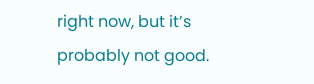right now, but it’s probably not good.